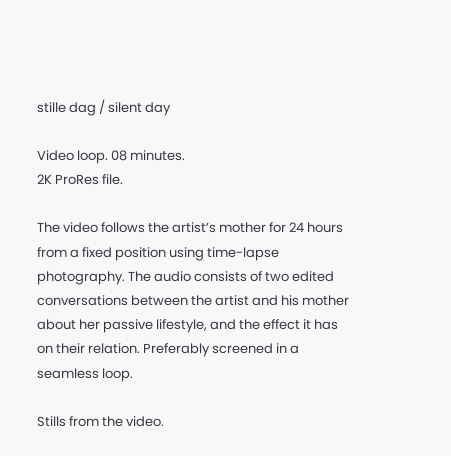stille dag / silent day

Video loop. 08 minutes.
2K ProRes file.

The video follows the artist’s mother for 24 hours from a fixed position using time-lapse photography. The audio consists of two edited conversations between the artist and his mother about her passive lifestyle, and the effect it has on their relation. Preferably screened in a seamless loop.

Stills from the video.